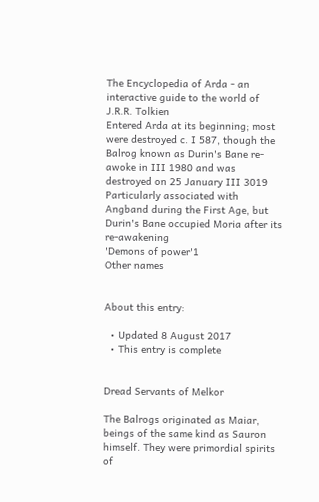The Encyclopedia of Arda - an interactive guide to the world of J.R.R. Tolkien
Entered Arda at its beginning; most were destroyed c. I 587, though the Balrog known as Durin's Bane re-awoke in III 1980 and was destroyed on 25 January III 3019
Particularly associated with Angband during the First Age, but Durin's Bane occupied Moria after its re-awakening
'Demons of power'1
Other names


About this entry:

  • Updated 8 August 2017
  • This entry is complete


Dread Servants of Melkor

The Balrogs originated as Maiar, beings of the same kind as Sauron himself. They were primordial spirits of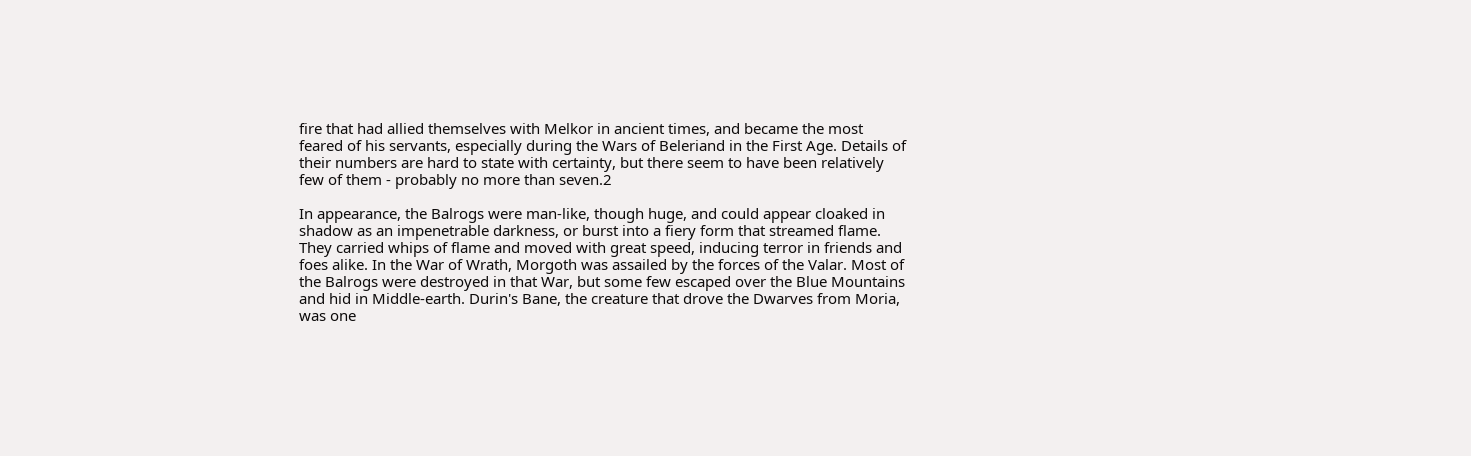fire that had allied themselves with Melkor in ancient times, and became the most feared of his servants, especially during the Wars of Beleriand in the First Age. Details of their numbers are hard to state with certainty, but there seem to have been relatively few of them - probably no more than seven.2

In appearance, the Balrogs were man-like, though huge, and could appear cloaked in shadow as an impenetrable darkness, or burst into a fiery form that streamed flame. They carried whips of flame and moved with great speed, inducing terror in friends and foes alike. In the War of Wrath, Morgoth was assailed by the forces of the Valar. Most of the Balrogs were destroyed in that War, but some few escaped over the Blue Mountains and hid in Middle-earth. Durin's Bane, the creature that drove the Dwarves from Moria, was one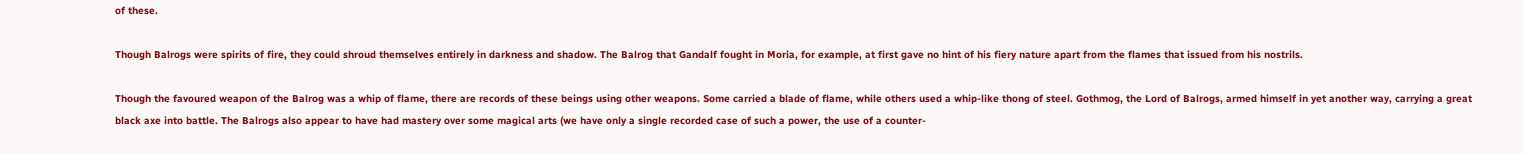of these.

Though Balrogs were spirits of fire, they could shroud themselves entirely in darkness and shadow. The Balrog that Gandalf fought in Moria, for example, at first gave no hint of his fiery nature apart from the flames that issued from his nostrils.

Though the favoured weapon of the Balrog was a whip of flame, there are records of these beings using other weapons. Some carried a blade of flame, while others used a whip-like thong of steel. Gothmog, the Lord of Balrogs, armed himself in yet another way, carrying a great black axe into battle. The Balrogs also appear to have had mastery over some magical arts (we have only a single recorded case of such a power, the use of a counter-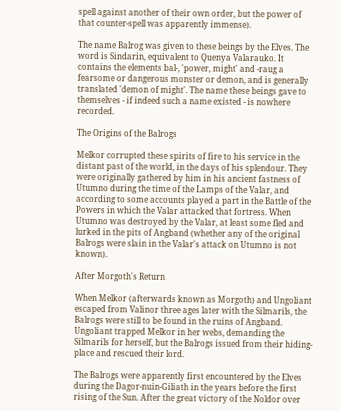spell against another of their own order, but the power of that counter-spell was apparently immense).

The name Balrog was given to these beings by the Elves. The word is Sindarin, equivalent to Quenya Valarauko. It contains the elements bal-, 'power, might' and -raug a fearsome or dangerous monster or demon, and is generally translated 'demon of might'. The name these beings gave to themselves - if indeed such a name existed - is nowhere recorded.

The Origins of the Balrogs

Melkor corrupted these spirits of fire to his service in the distant past of the world, in the days of his splendour. They were originally gathered by him in his ancient fastness of Utumno during the time of the Lamps of the Valar, and according to some accounts played a part in the Battle of the Powers in which the Valar attacked that fortress. When Utumno was destroyed by the Valar, at least some fled and lurked in the pits of Angband (whether any of the original Balrogs were slain in the Valar's attack on Utumno is not known).

After Morgoth's Return

When Melkor (afterwards known as Morgoth) and Ungoliant escaped from Valinor three ages later with the Silmarils, the Balrogs were still to be found in the ruins of Angband. Ungoliant trapped Melkor in her webs, demanding the Silmarils for herself, but the Balrogs issued from their hiding-place and rescued their lord.

The Balrogs were apparently first encountered by the Elves during the Dagor-nuin-Giliath in the years before the first rising of the Sun. After the great victory of the Noldor over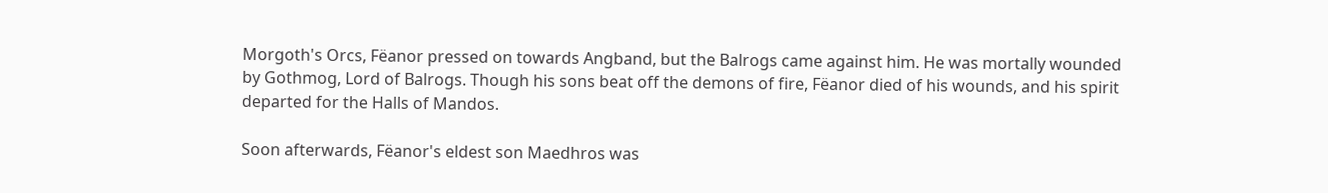Morgoth's Orcs, Fëanor pressed on towards Angband, but the Balrogs came against him. He was mortally wounded by Gothmog, Lord of Balrogs. Though his sons beat off the demons of fire, Fëanor died of his wounds, and his spirit departed for the Halls of Mandos.

Soon afterwards, Fëanor's eldest son Maedhros was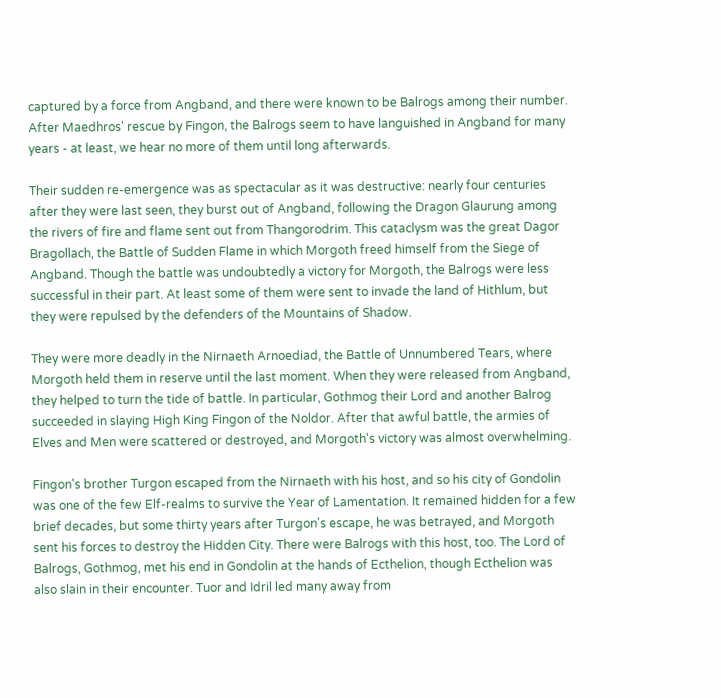captured by a force from Angband, and there were known to be Balrogs among their number. After Maedhros' rescue by Fingon, the Balrogs seem to have languished in Angband for many years - at least, we hear no more of them until long afterwards.

Their sudden re-emergence was as spectacular as it was destructive: nearly four centuries after they were last seen, they burst out of Angband, following the Dragon Glaurung among the rivers of fire and flame sent out from Thangorodrim. This cataclysm was the great Dagor Bragollach, the Battle of Sudden Flame in which Morgoth freed himself from the Siege of Angband. Though the battle was undoubtedly a victory for Morgoth, the Balrogs were less successful in their part. At least some of them were sent to invade the land of Hithlum, but they were repulsed by the defenders of the Mountains of Shadow.

They were more deadly in the Nirnaeth Arnoediad, the Battle of Unnumbered Tears, where Morgoth held them in reserve until the last moment. When they were released from Angband, they helped to turn the tide of battle. In particular, Gothmog their Lord and another Balrog succeeded in slaying High King Fingon of the Noldor. After that awful battle, the armies of Elves and Men were scattered or destroyed, and Morgoth's victory was almost overwhelming.

Fingon's brother Turgon escaped from the Nirnaeth with his host, and so his city of Gondolin was one of the few Elf-realms to survive the Year of Lamentation. It remained hidden for a few brief decades, but some thirty years after Turgon's escape, he was betrayed, and Morgoth sent his forces to destroy the Hidden City. There were Balrogs with this host, too. The Lord of Balrogs, Gothmog, met his end in Gondolin at the hands of Ecthelion, though Ecthelion was also slain in their encounter. Tuor and Idril led many away from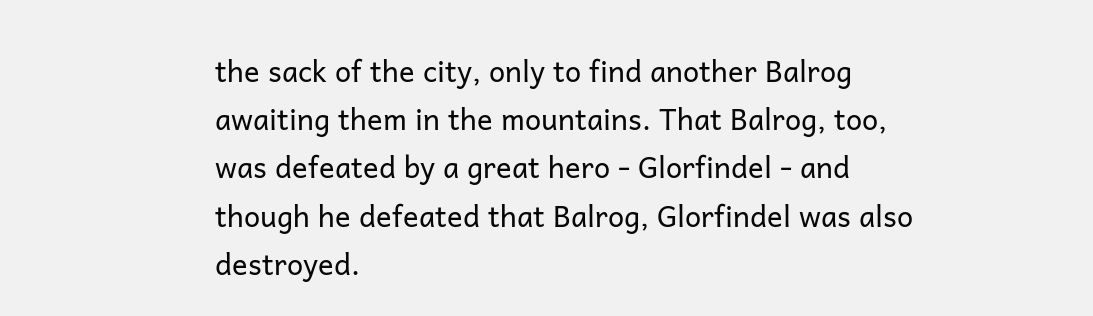the sack of the city, only to find another Balrog awaiting them in the mountains. That Balrog, too, was defeated by a great hero - Glorfindel - and though he defeated that Balrog, Glorfindel was also destroyed.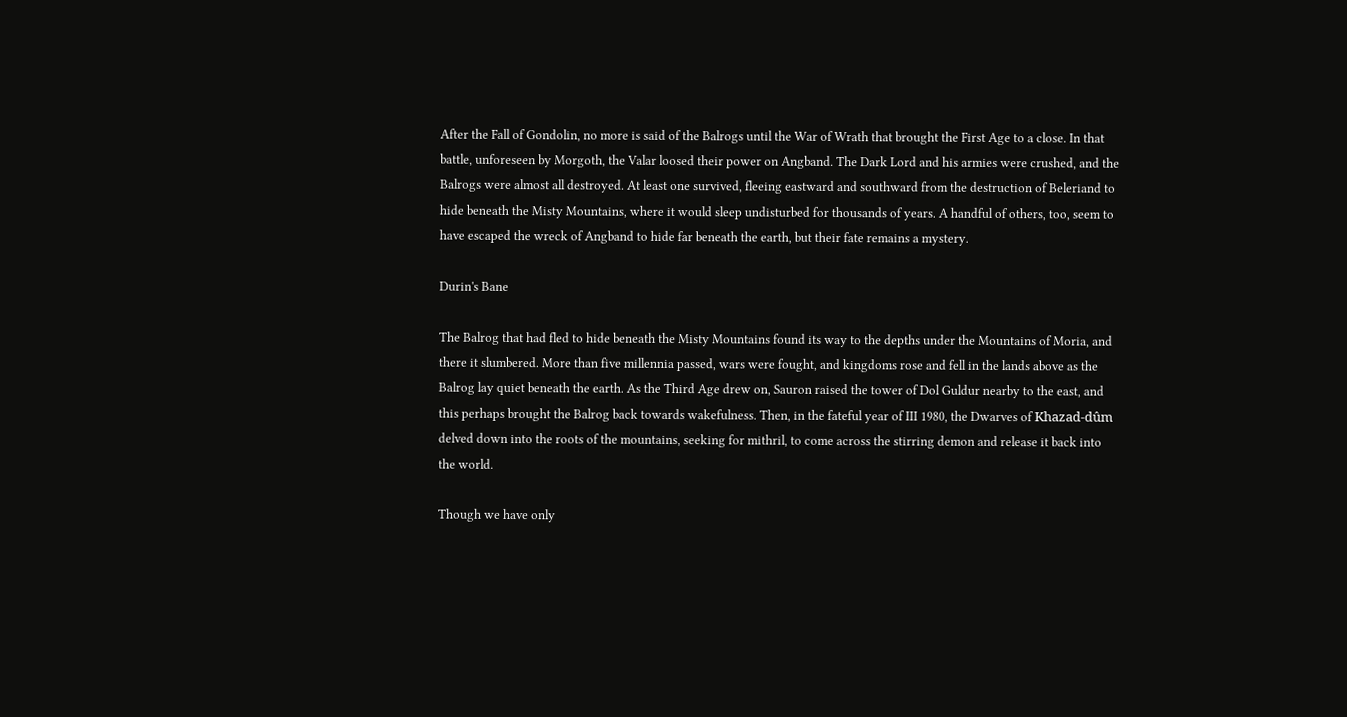After the Fall of Gondolin, no more is said of the Balrogs until the War of Wrath that brought the First Age to a close. In that battle, unforeseen by Morgoth, the Valar loosed their power on Angband. The Dark Lord and his armies were crushed, and the Balrogs were almost all destroyed. At least one survived, fleeing eastward and southward from the destruction of Beleriand to hide beneath the Misty Mountains, where it would sleep undisturbed for thousands of years. A handful of others, too, seem to have escaped the wreck of Angband to hide far beneath the earth, but their fate remains a mystery.

Durin's Bane

The Balrog that had fled to hide beneath the Misty Mountains found its way to the depths under the Mountains of Moria, and there it slumbered. More than five millennia passed, wars were fought, and kingdoms rose and fell in the lands above as the Balrog lay quiet beneath the earth. As the Third Age drew on, Sauron raised the tower of Dol Guldur nearby to the east, and this perhaps brought the Balrog back towards wakefulness. Then, in the fateful year of III 1980, the Dwarves of Khazad-dûm delved down into the roots of the mountains, seeking for mithril, to come across the stirring demon and release it back into the world.

Though we have only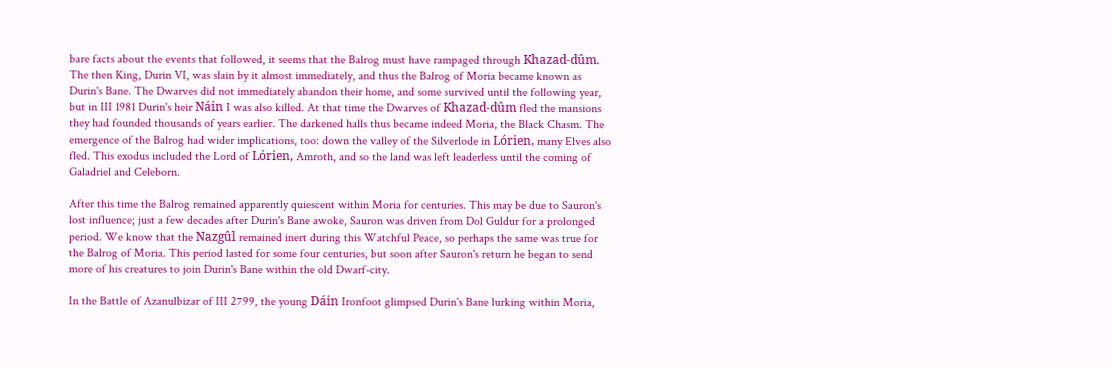bare facts about the events that followed, it seems that the Balrog must have rampaged through Khazad-dûm. The then King, Durin VI, was slain by it almost immediately, and thus the Balrog of Moria became known as Durin's Bane. The Dwarves did not immediately abandon their home, and some survived until the following year, but in III 1981 Durin's heir Náin I was also killed. At that time the Dwarves of Khazad-dûm fled the mansions they had founded thousands of years earlier. The darkened halls thus became indeed Moria, the Black Chasm. The emergence of the Balrog had wider implications, too: down the valley of the Silverlode in Lórien, many Elves also fled. This exodus included the Lord of Lórien, Amroth, and so the land was left leaderless until the coming of Galadriel and Celeborn.

After this time the Balrog remained apparently quiescent within Moria for centuries. This may be due to Sauron's lost influence; just a few decades after Durin's Bane awoke, Sauron was driven from Dol Guldur for a prolonged period. We know that the Nazgûl remained inert during this Watchful Peace, so perhaps the same was true for the Balrog of Moria. This period lasted for some four centuries, but soon after Sauron's return he began to send more of his creatures to join Durin's Bane within the old Dwarf-city.

In the Battle of Azanulbizar of III 2799, the young Dáin Ironfoot glimpsed Durin's Bane lurking within Moria,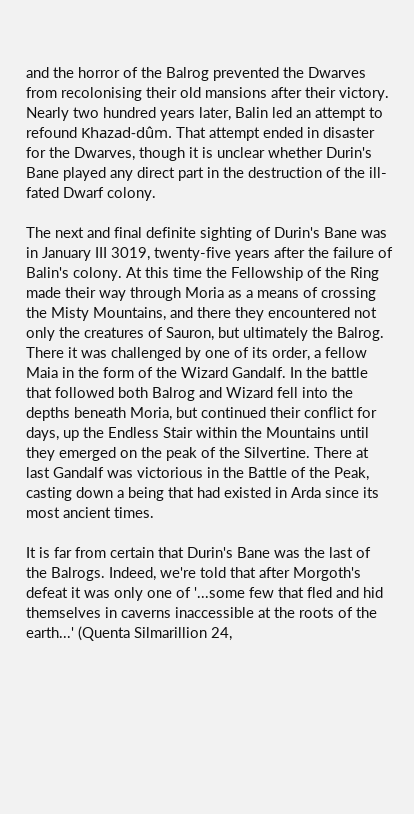and the horror of the Balrog prevented the Dwarves from recolonising their old mansions after their victory. Nearly two hundred years later, Balin led an attempt to refound Khazad-dûm. That attempt ended in disaster for the Dwarves, though it is unclear whether Durin's Bane played any direct part in the destruction of the ill-fated Dwarf colony.

The next and final definite sighting of Durin's Bane was in January III 3019, twenty-five years after the failure of Balin's colony. At this time the Fellowship of the Ring made their way through Moria as a means of crossing the Misty Mountains, and there they encountered not only the creatures of Sauron, but ultimately the Balrog. There it was challenged by one of its order, a fellow Maia in the form of the Wizard Gandalf. In the battle that followed both Balrog and Wizard fell into the depths beneath Moria, but continued their conflict for days, up the Endless Stair within the Mountains until they emerged on the peak of the Silvertine. There at last Gandalf was victorious in the Battle of the Peak, casting down a being that had existed in Arda since its most ancient times.

It is far from certain that Durin's Bane was the last of the Balrogs. Indeed, we're told that after Morgoth's defeat it was only one of '...some few that fled and hid themselves in caverns inaccessible at the roots of the earth...' (Quenta Silmarillion 24,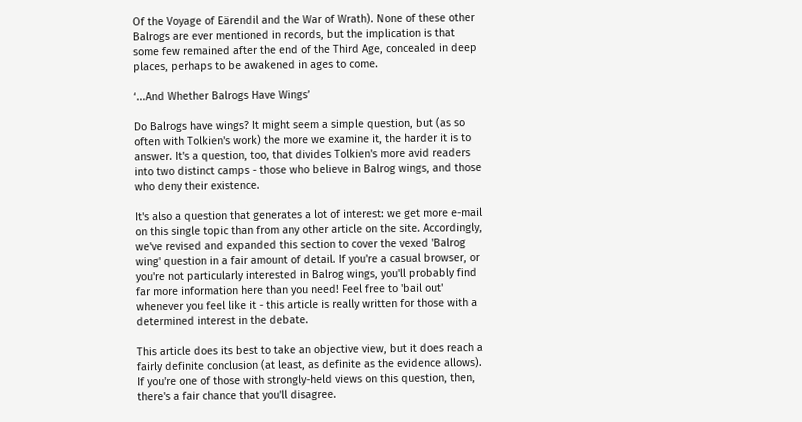Of the Voyage of Eärendil and the War of Wrath). None of these other Balrogs are ever mentioned in records, but the implication is that some few remained after the end of the Third Age, concealed in deep places, perhaps to be awakened in ages to come.

‘...And Whether Balrogs Have Wings’

Do Balrogs have wings? It might seem a simple question, but (as so often with Tolkien's work) the more we examine it, the harder it is to answer. It's a question, too, that divides Tolkien's more avid readers into two distinct camps - those who believe in Balrog wings, and those who deny their existence.

It's also a question that generates a lot of interest: we get more e-mail on this single topic than from any other article on the site. Accordingly, we've revised and expanded this section to cover the vexed 'Balrog wing' question in a fair amount of detail. If you're a casual browser, or you're not particularly interested in Balrog wings, you'll probably find far more information here than you need! Feel free to 'bail out' whenever you feel like it - this article is really written for those with a determined interest in the debate.

This article does its best to take an objective view, but it does reach a fairly definite conclusion (at least, as definite as the evidence allows). If you're one of those with strongly-held views on this question, then, there's a fair chance that you'll disagree.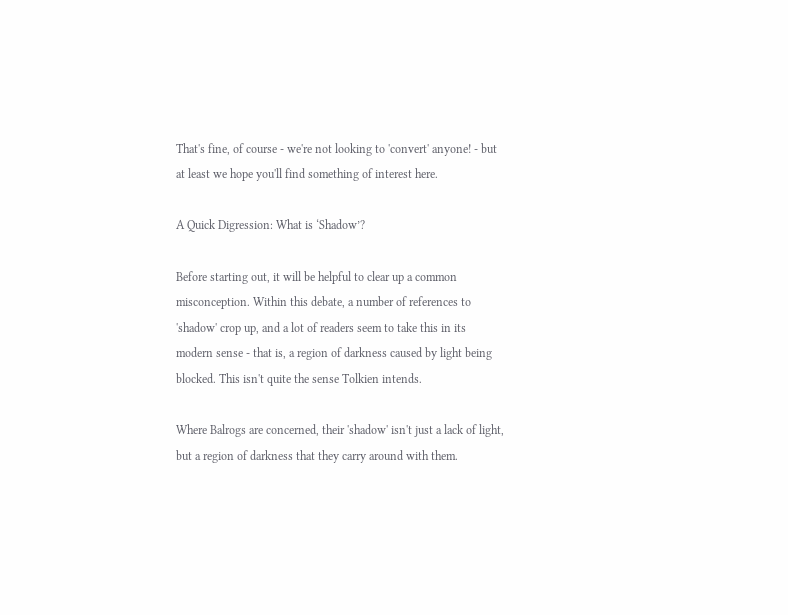That's fine, of course - we're not looking to 'convert' anyone! - but at least we hope you'll find something of interest here.

A Quick Digression: What is ‘Shadow’?

Before starting out, it will be helpful to clear up a common misconception. Within this debate, a number of references to 'shadow' crop up, and a lot of readers seem to take this in its modern sense - that is, a region of darkness caused by light being blocked. This isn't quite the sense Tolkien intends.

Where Balrogs are concerned, their 'shadow' isn't just a lack of light, but a region of darkness that they carry around with them.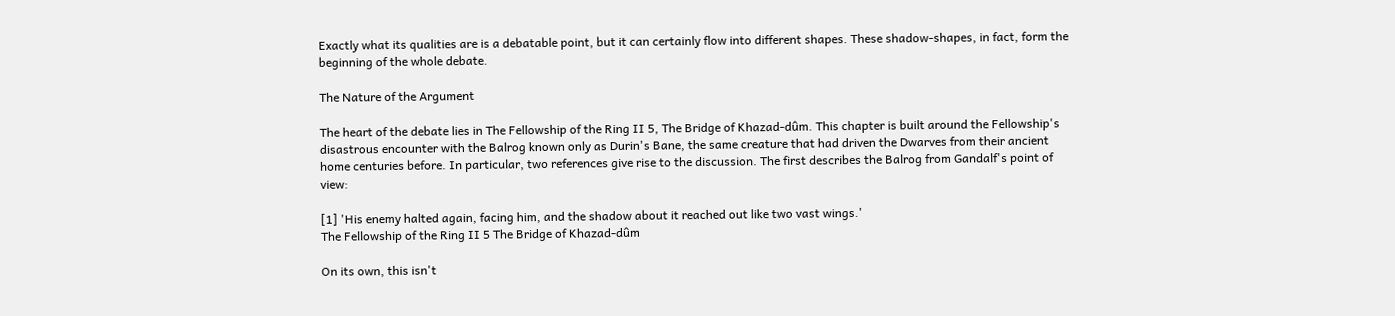Exactly what its qualities are is a debatable point, but it can certainly flow into different shapes. These shadow-shapes, in fact, form the beginning of the whole debate.

The Nature of the Argument

The heart of the debate lies in The Fellowship of the Ring II 5, The Bridge of Khazad-dûm. This chapter is built around the Fellowship's disastrous encounter with the Balrog known only as Durin's Bane, the same creature that had driven the Dwarves from their ancient home centuries before. In particular, two references give rise to the discussion. The first describes the Balrog from Gandalf's point of view:

[1] 'His enemy halted again, facing him, and the shadow about it reached out like two vast wings.'
The Fellowship of the Ring II 5 The Bridge of Khazad-dûm

On its own, this isn't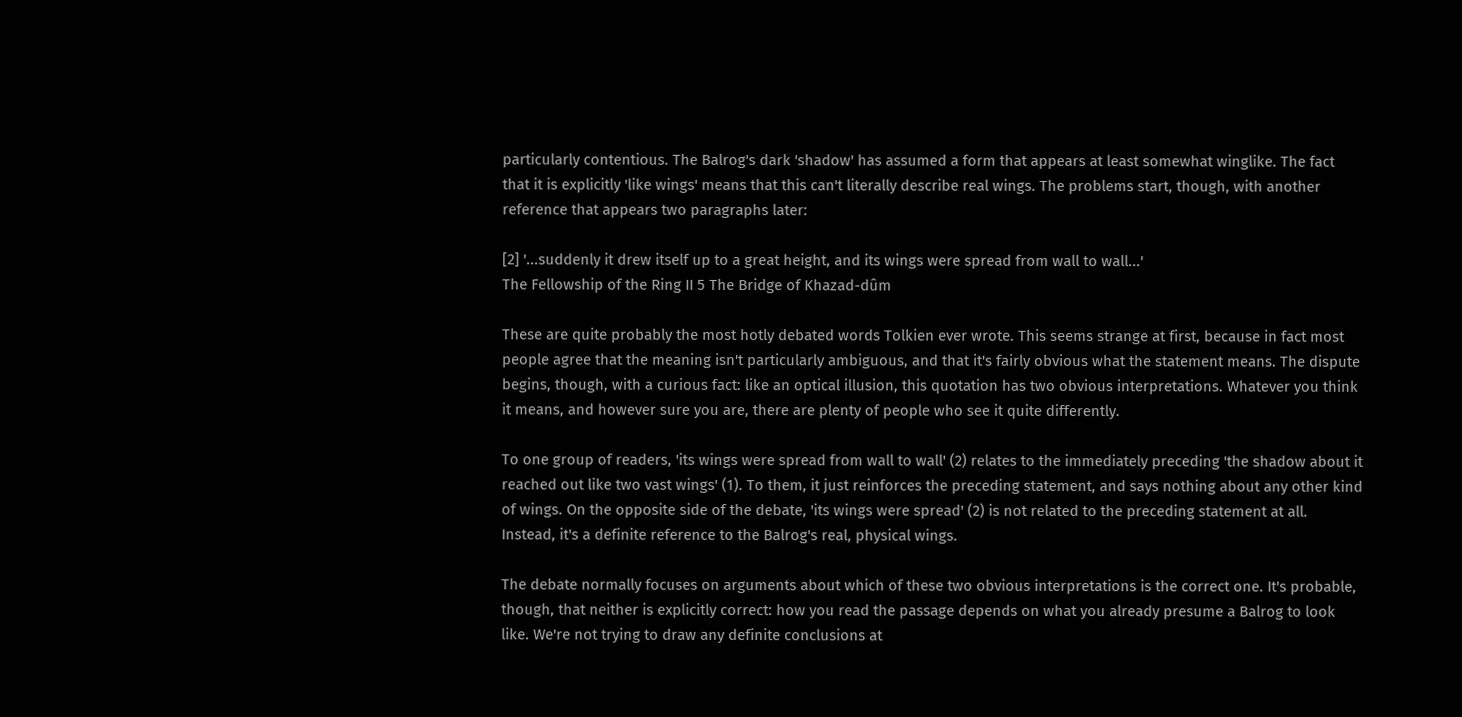particularly contentious. The Balrog's dark 'shadow' has assumed a form that appears at least somewhat winglike. The fact that it is explicitly 'like wings' means that this can't literally describe real wings. The problems start, though, with another reference that appears two paragraphs later:

[2] '...suddenly it drew itself up to a great height, and its wings were spread from wall to wall...'
The Fellowship of the Ring II 5 The Bridge of Khazad-dûm

These are quite probably the most hotly debated words Tolkien ever wrote. This seems strange at first, because in fact most people agree that the meaning isn't particularly ambiguous, and that it's fairly obvious what the statement means. The dispute begins, though, with a curious fact: like an optical illusion, this quotation has two obvious interpretations. Whatever you think it means, and however sure you are, there are plenty of people who see it quite differently.

To one group of readers, 'its wings were spread from wall to wall' (2) relates to the immediately preceding 'the shadow about it reached out like two vast wings' (1). To them, it just reinforces the preceding statement, and says nothing about any other kind of wings. On the opposite side of the debate, 'its wings were spread' (2) is not related to the preceding statement at all. Instead, it's a definite reference to the Balrog's real, physical wings.

The debate normally focuses on arguments about which of these two obvious interpretations is the correct one. It's probable, though, that neither is explicitly correct: how you read the passage depends on what you already presume a Balrog to look like. We're not trying to draw any definite conclusions at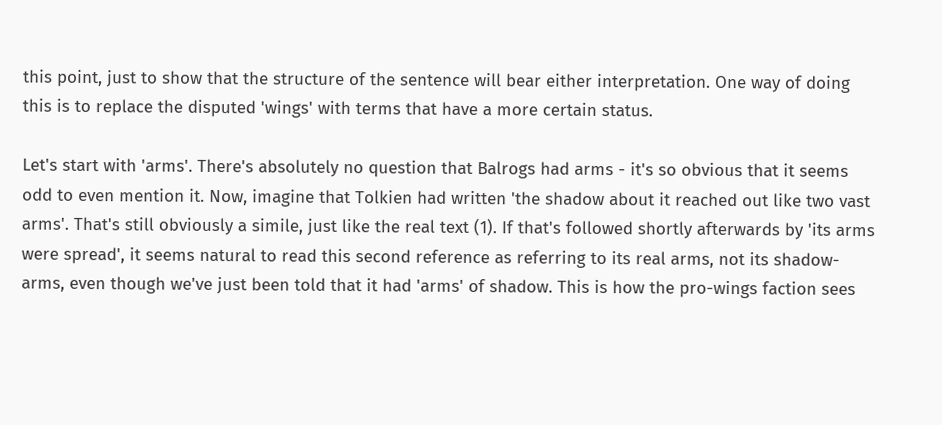this point, just to show that the structure of the sentence will bear either interpretation. One way of doing this is to replace the disputed 'wings' with terms that have a more certain status.

Let's start with 'arms'. There's absolutely no question that Balrogs had arms - it's so obvious that it seems odd to even mention it. Now, imagine that Tolkien had written 'the shadow about it reached out like two vast arms'. That's still obviously a simile, just like the real text (1). If that's followed shortly afterwards by 'its arms were spread', it seems natural to read this second reference as referring to its real arms, not its shadow-arms, even though we've just been told that it had 'arms' of shadow. This is how the pro-wings faction sees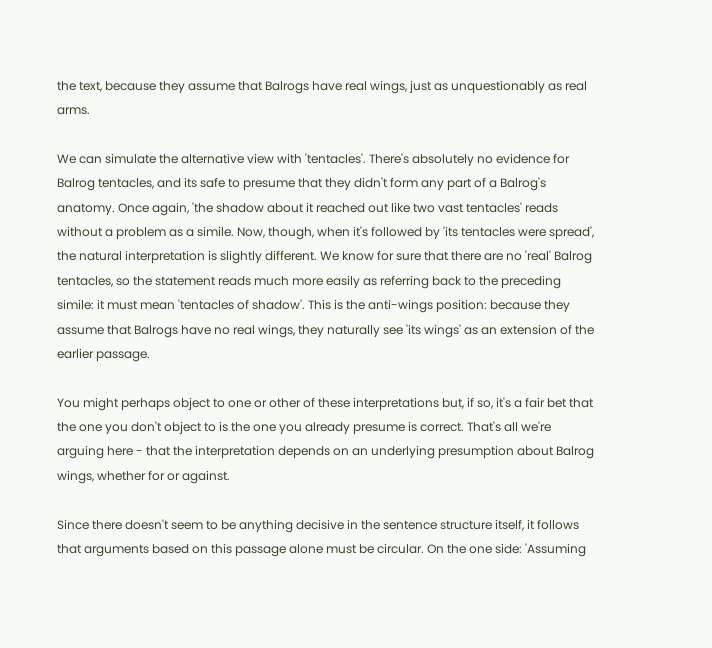the text, because they assume that Balrogs have real wings, just as unquestionably as real arms.

We can simulate the alternative view with 'tentacles'. There's absolutely no evidence for Balrog tentacles, and its safe to presume that they didn't form any part of a Balrog's anatomy. Once again, 'the shadow about it reached out like two vast tentacles' reads without a problem as a simile. Now, though, when it's followed by 'its tentacles were spread', the natural interpretation is slightly different. We know for sure that there are no 'real' Balrog tentacles, so the statement reads much more easily as referring back to the preceding simile: it must mean 'tentacles of shadow'. This is the anti-wings position: because they assume that Balrogs have no real wings, they naturally see 'its wings' as an extension of the earlier passage.

You might perhaps object to one or other of these interpretations but, if so, it's a fair bet that the one you don't object to is the one you already presume is correct. That's all we're arguing here - that the interpretation depends on an underlying presumption about Balrog wings, whether for or against.

Since there doesn't seem to be anything decisive in the sentence structure itself, it follows that arguments based on this passage alone must be circular. On the one side: 'Assuming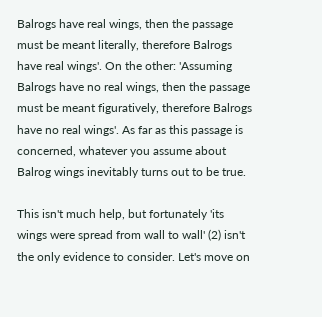Balrogs have real wings, then the passage must be meant literally, therefore Balrogs have real wings'. On the other: 'Assuming Balrogs have no real wings, then the passage must be meant figuratively, therefore Balrogs have no real wings'. As far as this passage is concerned, whatever you assume about Balrog wings inevitably turns out to be true.

This isn't much help, but fortunately 'its wings were spread from wall to wall' (2) isn't the only evidence to consider. Let's move on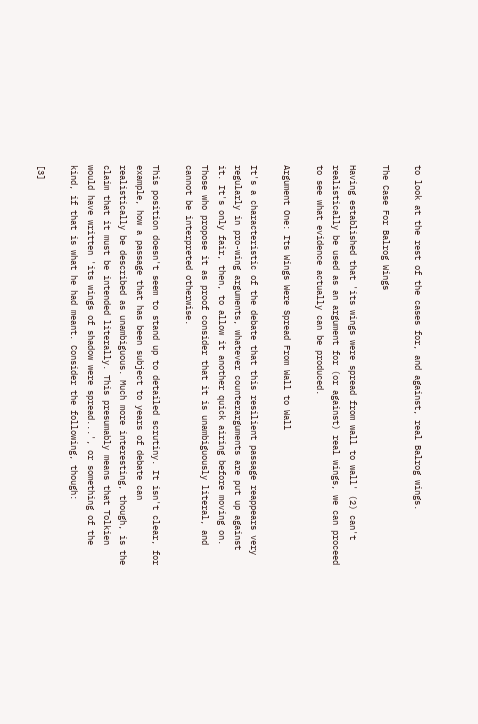to look at the rest of the cases for, and against, real Balrog wings.

The Case For Balrog Wings

Having established that 'its wings were spread from wall to wall' (2) can't realistically be used as an argument for (or against) real wings, we can proceed to see what evidence actually can be produced.

Argument One: Its Wings Were Spread From Wall to Wall

It's a characteristic of the debate that this resilient passage reappears very regularly in pro-wing arguments, whatever counterarguments are put up against it. It's only fair, then, to allow it another quick airing before moving on. Those who propose it as proof consider that it is unambiguously literal, and cannot be interpreted otherwise.

This position doesn't seem to stand up to detailed scrutiny. It isn't clear, for example, how a passage that has been subject to years of debate can realistically be described as unambiguous. Much more interesting, though, is the claim that it must be intended literally. This presumably means that Tolkien would have written 'its wings of shadow were spread...', or something of the kind, if that is what he had meant. Consider the following, though:

[3]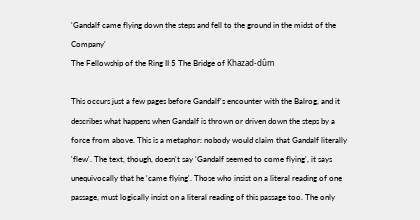'Gandalf came flying down the steps and fell to the ground in the midst of the Company'
The Fellowship of the Ring II 5 The Bridge of Khazad-dûm

This occurs just a few pages before Gandalf's encounter with the Balrog, and it describes what happens when Gandalf is thrown or driven down the steps by a force from above. This is a metaphor: nobody would claim that Gandalf literally 'flew'. The text, though, doesn't say 'Gandalf seemed to come flying', it says unequivocally that he 'came flying'. Those who insist on a literal reading of one passage, must logically insist on a literal reading of this passage too. The only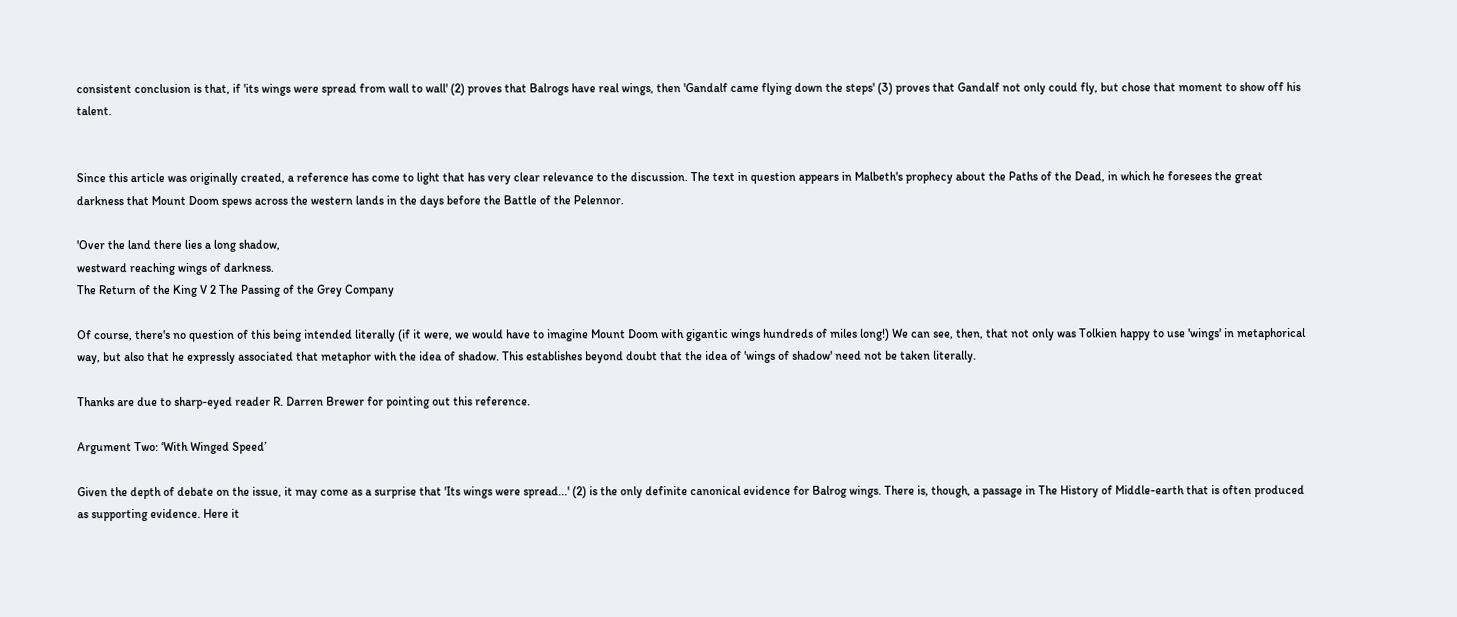consistent conclusion is that, if 'its wings were spread from wall to wall' (2) proves that Balrogs have real wings, then 'Gandalf came flying down the steps' (3) proves that Gandalf not only could fly, but chose that moment to show off his talent.


Since this article was originally created, a reference has come to light that has very clear relevance to the discussion. The text in question appears in Malbeth's prophecy about the Paths of the Dead, in which he foresees the great darkness that Mount Doom spews across the western lands in the days before the Battle of the Pelennor.

'Over the land there lies a long shadow,
westward reaching wings of darkness.
The Return of the King V 2 The Passing of the Grey Company

Of course, there's no question of this being intended literally (if it were, we would have to imagine Mount Doom with gigantic wings hundreds of miles long!) We can see, then, that not only was Tolkien happy to use 'wings' in metaphorical way, but also that he expressly associated that metaphor with the idea of shadow. This establishes beyond doubt that the idea of 'wings of shadow' need not be taken literally.

Thanks are due to sharp-eyed reader R. Darren Brewer for pointing out this reference.

Argument Two: ‘With Winged Speed’

Given the depth of debate on the issue, it may come as a surprise that 'Its wings were spread...' (2) is the only definite canonical evidence for Balrog wings. There is, though, a passage in The History of Middle-earth that is often produced as supporting evidence. Here it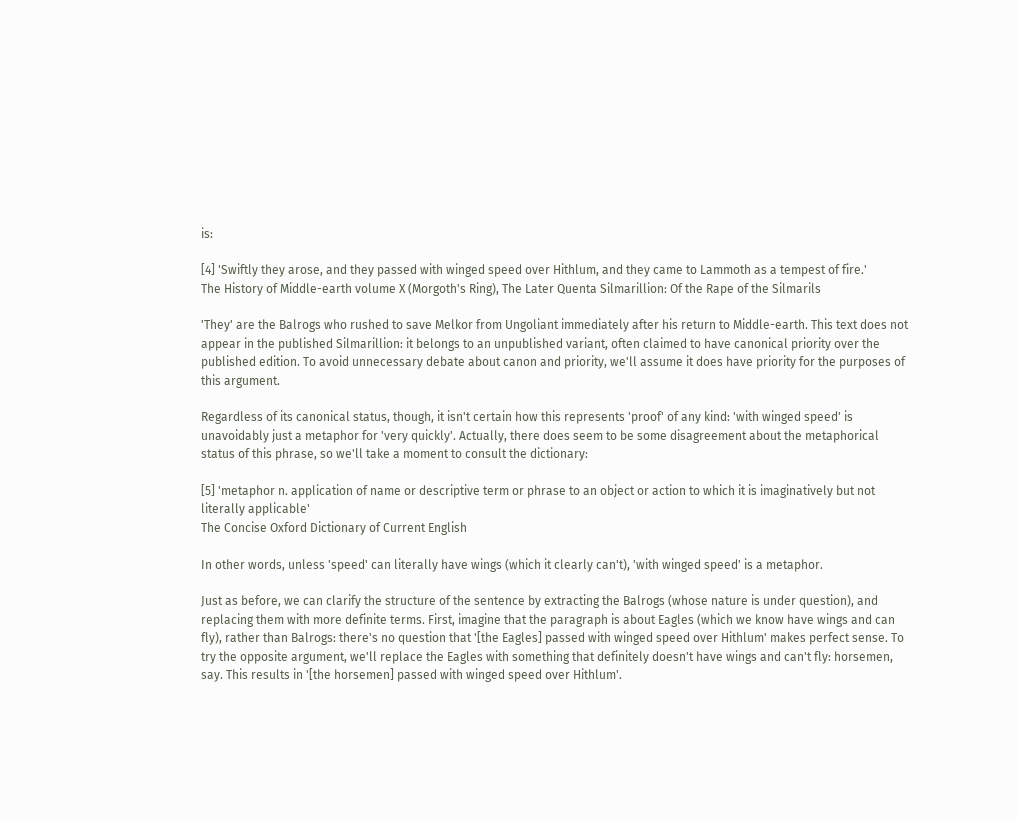is:

[4] 'Swiftly they arose, and they passed with winged speed over Hithlum, and they came to Lammoth as a tempest of fire.'
The History of Middle-earth volume X (Morgoth's Ring), The Later Quenta Silmarillion: Of the Rape of the Silmarils

'They' are the Balrogs who rushed to save Melkor from Ungoliant immediately after his return to Middle-earth. This text does not appear in the published Silmarillion: it belongs to an unpublished variant, often claimed to have canonical priority over the published edition. To avoid unnecessary debate about canon and priority, we'll assume it does have priority for the purposes of this argument.

Regardless of its canonical status, though, it isn't certain how this represents 'proof' of any kind: 'with winged speed' is unavoidably just a metaphor for 'very quickly'. Actually, there does seem to be some disagreement about the metaphorical status of this phrase, so we'll take a moment to consult the dictionary:

[5] 'metaphor n. application of name or descriptive term or phrase to an object or action to which it is imaginatively but not literally applicable'
The Concise Oxford Dictionary of Current English

In other words, unless 'speed' can literally have wings (which it clearly can't), 'with winged speed' is a metaphor.

Just as before, we can clarify the structure of the sentence by extracting the Balrogs (whose nature is under question), and replacing them with more definite terms. First, imagine that the paragraph is about Eagles (which we know have wings and can fly), rather than Balrogs: there's no question that '[the Eagles] passed with winged speed over Hithlum' makes perfect sense. To try the opposite argument, we'll replace the Eagles with something that definitely doesn't have wings and can't fly: horsemen, say. This results in '[the horsemen] passed with winged speed over Hithlum'.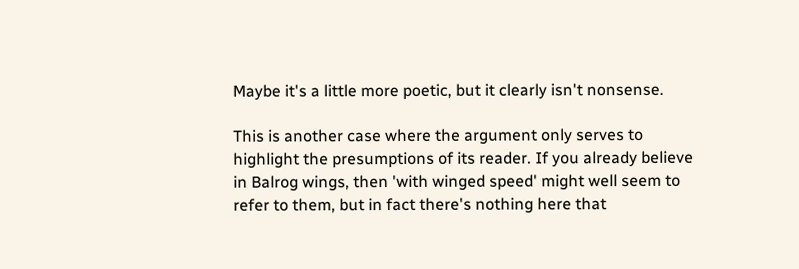Maybe it's a little more poetic, but it clearly isn't nonsense.

This is another case where the argument only serves to highlight the presumptions of its reader. If you already believe in Balrog wings, then 'with winged speed' might well seem to refer to them, but in fact there's nothing here that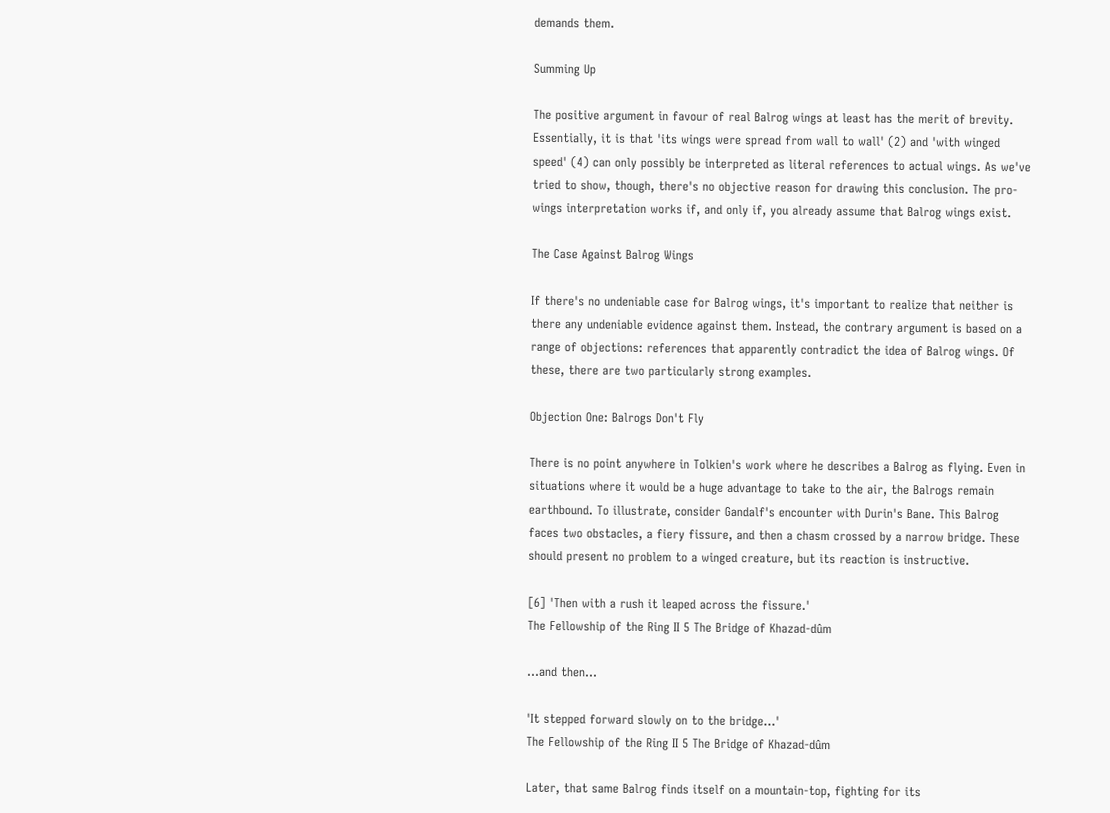demands them.

Summing Up

The positive argument in favour of real Balrog wings at least has the merit of brevity. Essentially, it is that 'its wings were spread from wall to wall' (2) and 'with winged speed' (4) can only possibly be interpreted as literal references to actual wings. As we've tried to show, though, there's no objective reason for drawing this conclusion. The pro-wings interpretation works if, and only if, you already assume that Balrog wings exist.

The Case Against Balrog Wings

If there's no undeniable case for Balrog wings, it's important to realize that neither is there any undeniable evidence against them. Instead, the contrary argument is based on a range of objections: references that apparently contradict the idea of Balrog wings. Of these, there are two particularly strong examples.

Objection One: Balrogs Don't Fly

There is no point anywhere in Tolkien's work where he describes a Balrog as flying. Even in situations where it would be a huge advantage to take to the air, the Balrogs remain earthbound. To illustrate, consider Gandalf's encounter with Durin's Bane. This Balrog faces two obstacles, a fiery fissure, and then a chasm crossed by a narrow bridge. These should present no problem to a winged creature, but its reaction is instructive.

[6] 'Then with a rush it leaped across the fissure.'
The Fellowship of the Ring II 5 The Bridge of Khazad-dûm

...and then...

'It stepped forward slowly on to the bridge...'
The Fellowship of the Ring II 5 The Bridge of Khazad-dûm

Later, that same Balrog finds itself on a mountain-top, fighting for its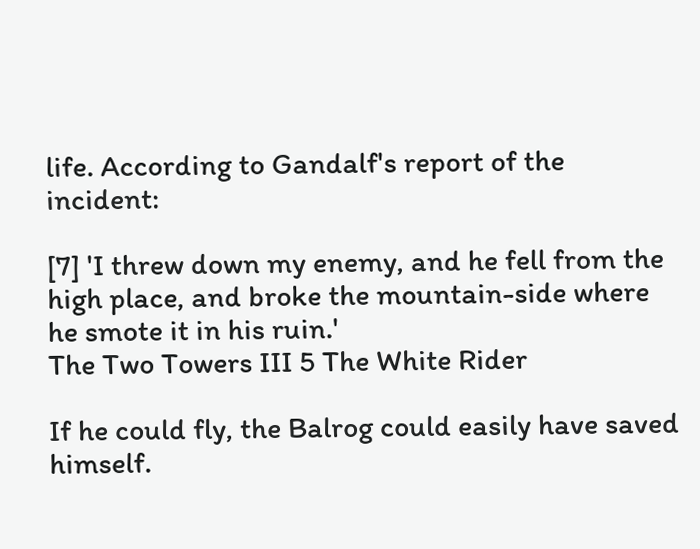life. According to Gandalf's report of the incident:

[7] 'I threw down my enemy, and he fell from the high place, and broke the mountain-side where he smote it in his ruin.'
The Two Towers III 5 The White Rider

If he could fly, the Balrog could easily have saved himself.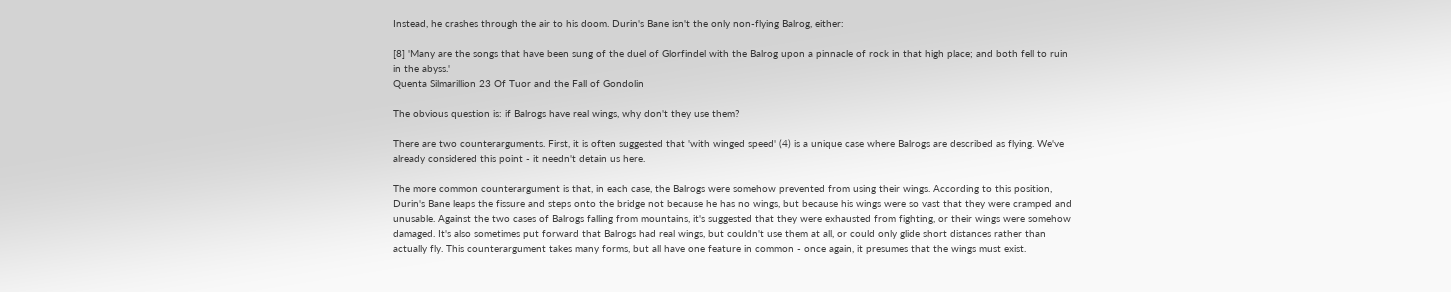Instead, he crashes through the air to his doom. Durin's Bane isn't the only non-flying Balrog, either:

[8] 'Many are the songs that have been sung of the duel of Glorfindel with the Balrog upon a pinnacle of rock in that high place; and both fell to ruin in the abyss.'
Quenta Silmarillion 23 Of Tuor and the Fall of Gondolin

The obvious question is: if Balrogs have real wings, why don't they use them?

There are two counterarguments. First, it is often suggested that 'with winged speed' (4) is a unique case where Balrogs are described as flying. We've already considered this point - it needn't detain us here.

The more common counterargument is that, in each case, the Balrogs were somehow prevented from using their wings. According to this position, Durin's Bane leaps the fissure and steps onto the bridge not because he has no wings, but because his wings were so vast that they were cramped and unusable. Against the two cases of Balrogs falling from mountains, it's suggested that they were exhausted from fighting, or their wings were somehow damaged. It's also sometimes put forward that Balrogs had real wings, but couldn't use them at all, or could only glide short distances rather than actually fly. This counterargument takes many forms, but all have one feature in common - once again, it presumes that the wings must exist.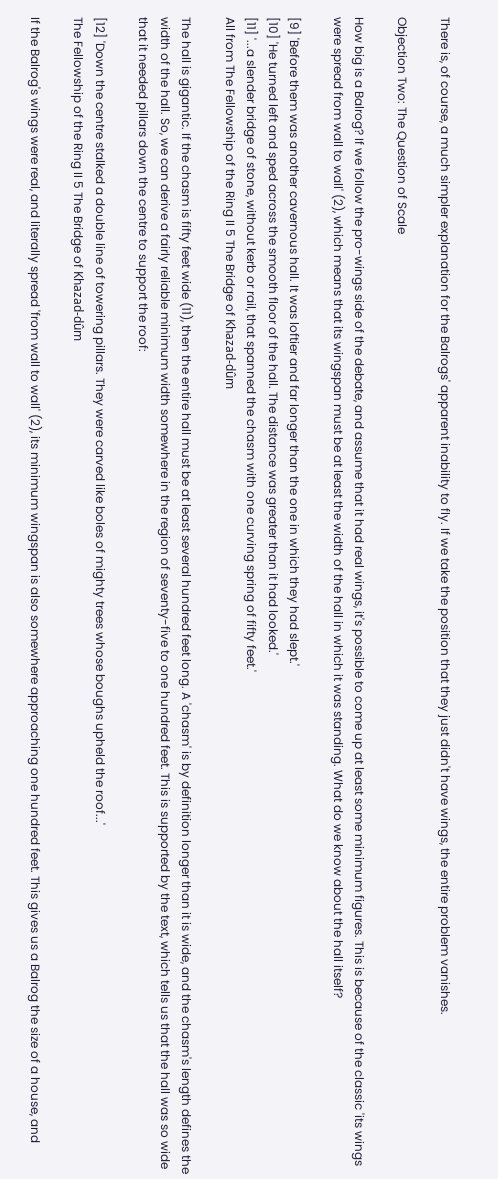There is, of course, a much simpler explanation for the Balrogs' apparent inability to fly. If we take the position that they just didn't have wings, the entire problem vanishes.

Objection Two: The Question of Scale

How big is a Balrog? If we follow the pro-wings side of the debate, and assume that it had real wings, it's possible to come up at least some minimum figures. This is because of the classic 'its wings were spread from wall to wall' (2), which means that its wingspan must be at least the width of the hall in which it was standing. What do we know about the hall itself?

[9] 'Before them was another cavernous hall. It was loftier and far longer than the one in which they had slept.'
[10] 'He turned left and sped across the smooth floor of the hall. The distance was greater than it had looked.'
[11] '...a slender bridge of stone, without kerb or rail, that spanned the chasm with one curving spring of fifty feet.'
All from The Fellowship of the Ring II 5 The Bridge of Khazad-dûm

The hall is gigantic. If the chasm is fifty feet wide (11), then the entire hall must be at least several hundred feet long. A 'chasm' is by definition longer than it is wide, and the chasm's length defines the width of the hall. So, we can derive a fairly reliable minimum width somewhere in the region of seventy-five to one hundred feet. This is supported by the text, which tells us that the hall was so wide that it needed pillars down the centre to support the roof:

[12] 'Down the centre stalked a double line of towering pillars. They were carved like boles of mighty trees whose boughs upheld the roof...'
The Fellowship of the Ring II 5 The Bridge of Khazad-dûm

If the Balrog's wings were real, and literally spread 'from wall to wall' (2), its minimum wingspan is also somewhere approaching one hundred feet. This gives us a Balrog the size of a house, and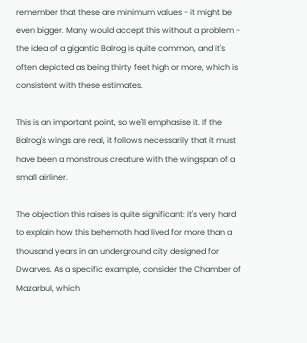remember that these are minimum values - it might be even bigger. Many would accept this without a problem - the idea of a gigantic Balrog is quite common, and it's often depicted as being thirty feet high or more, which is consistent with these estimates.

This is an important point, so we'll emphasise it. If the Balrog's wings are real, it follows necessarily that it must have been a monstrous creature with the wingspan of a small airliner.

The objection this raises is quite significant: it's very hard to explain how this behemoth had lived for more than a thousand years in an underground city designed for Dwarves. As a specific example, consider the Chamber of Mazarbul, which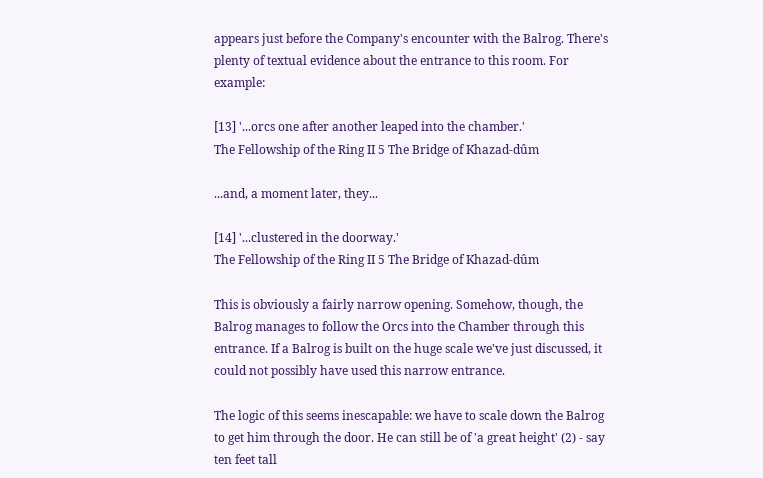appears just before the Company's encounter with the Balrog. There's plenty of textual evidence about the entrance to this room. For example:

[13] '...orcs one after another leaped into the chamber.'
The Fellowship of the Ring II 5 The Bridge of Khazad-dûm

...and, a moment later, they...

[14] '...clustered in the doorway.'
The Fellowship of the Ring II 5 The Bridge of Khazad-dûm

This is obviously a fairly narrow opening. Somehow, though, the Balrog manages to follow the Orcs into the Chamber through this entrance. If a Balrog is built on the huge scale we've just discussed, it could not possibly have used this narrow entrance.

The logic of this seems inescapable: we have to scale down the Balrog to get him through the door. He can still be of 'a great height' (2) - say ten feet tall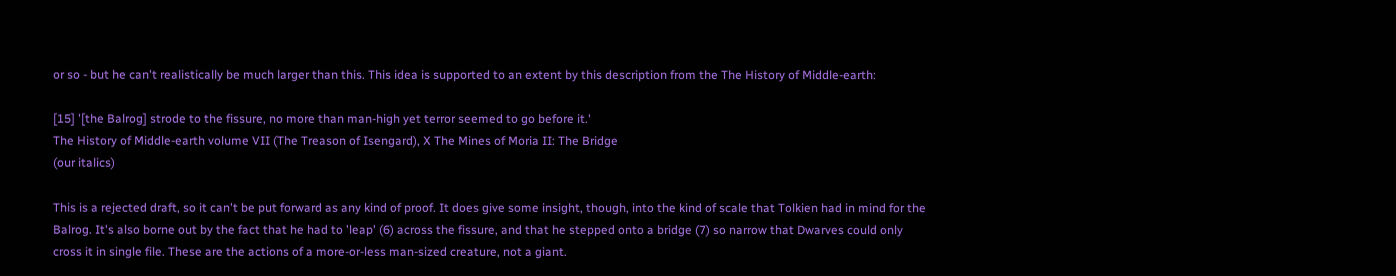or so - but he can't realistically be much larger than this. This idea is supported to an extent by this description from the The History of Middle-earth:

[15] '[the Balrog] strode to the fissure, no more than man-high yet terror seemed to go before it.'
The History of Middle-earth volume VII (The Treason of Isengard), X The Mines of Moria II: The Bridge
(our italics)

This is a rejected draft, so it can't be put forward as any kind of proof. It does give some insight, though, into the kind of scale that Tolkien had in mind for the Balrog. It's also borne out by the fact that he had to 'leap' (6) across the fissure, and that he stepped onto a bridge (7) so narrow that Dwarves could only cross it in single file. These are the actions of a more-or-less man-sized creature, not a giant.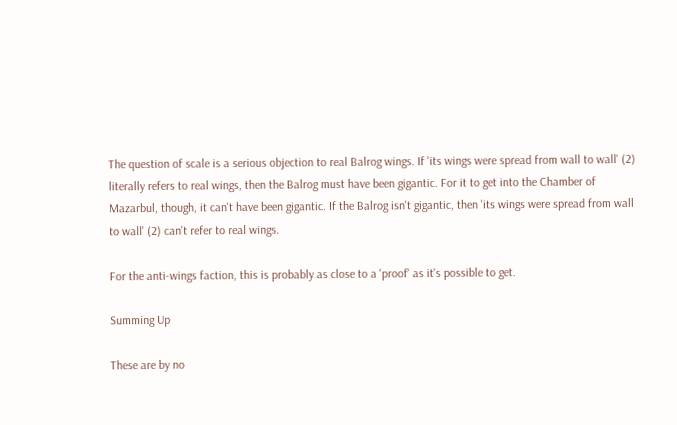The question of scale is a serious objection to real Balrog wings. If 'its wings were spread from wall to wall' (2) literally refers to real wings, then the Balrog must have been gigantic. For it to get into the Chamber of Mazarbul, though, it can't have been gigantic. If the Balrog isn't gigantic, then 'its wings were spread from wall to wall' (2) can't refer to real wings.

For the anti-wings faction, this is probably as close to a 'proof' as it's possible to get.

Summing Up

These are by no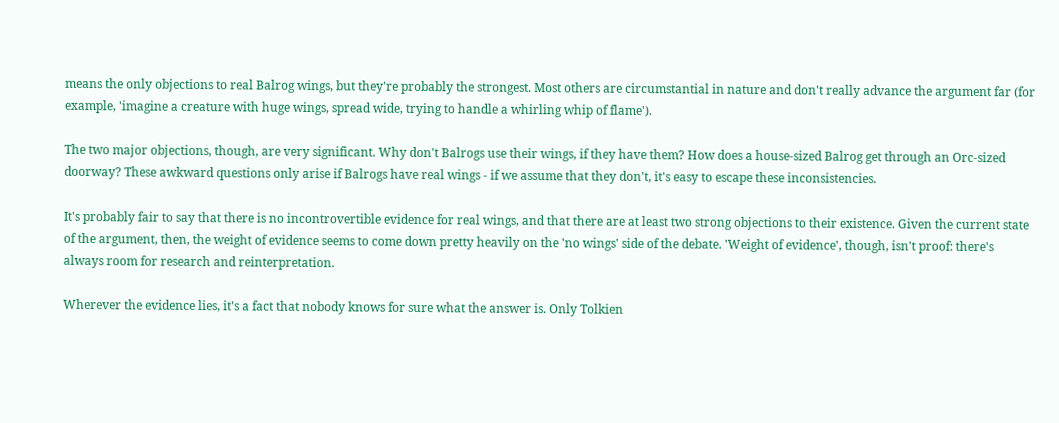means the only objections to real Balrog wings, but they're probably the strongest. Most others are circumstantial in nature and don't really advance the argument far (for example, 'imagine a creature with huge wings, spread wide, trying to handle a whirling whip of flame').

The two major objections, though, are very significant. Why don't Balrogs use their wings, if they have them? How does a house-sized Balrog get through an Orc-sized doorway? These awkward questions only arise if Balrogs have real wings - if we assume that they don't, it's easy to escape these inconsistencies.

It's probably fair to say that there is no incontrovertible evidence for real wings, and that there are at least two strong objections to their existence. Given the current state of the argument, then, the weight of evidence seems to come down pretty heavily on the 'no wings' side of the debate. 'Weight of evidence', though, isn't proof: there's always room for research and reinterpretation.

Wherever the evidence lies, it's a fact that nobody knows for sure what the answer is. Only Tolkien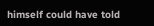himself could have told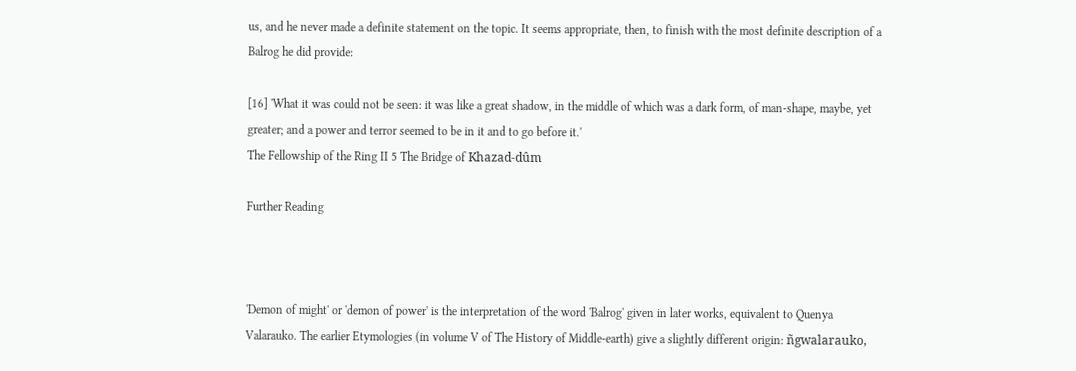us, and he never made a definite statement on the topic. It seems appropriate, then, to finish with the most definite description of a Balrog he did provide:

[16] 'What it was could not be seen: it was like a great shadow, in the middle of which was a dark form, of man-shape, maybe, yet greater; and a power and terror seemed to be in it and to go before it.'
The Fellowship of the Ring II 5 The Bridge of Khazad-dûm

Further Reading



'Demon of might' or 'demon of power' is the interpretation of the word 'Balrog' given in later works, equivalent to Quenya Valarauko. The earlier Etymologies (in volume V of The History of Middle-earth) give a slightly different origin: ñgwalarauko,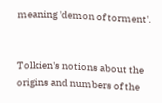meaning 'demon of torment'.


Tolkien's notions about the origins and numbers of the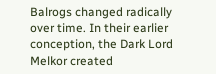Balrogs changed radically over time. In their earlier conception, the Dark Lord Melkor created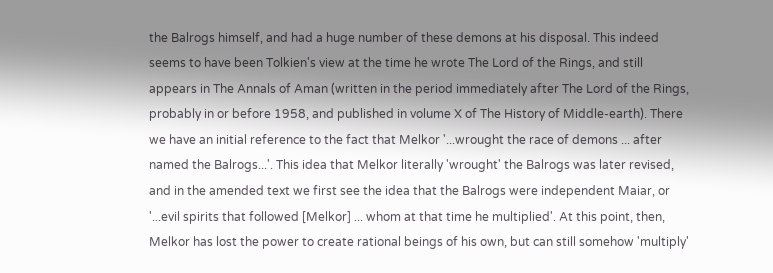the Balrogs himself, and had a huge number of these demons at his disposal. This indeed seems to have been Tolkien's view at the time he wrote The Lord of the Rings, and still appears in The Annals of Aman (written in the period immediately after The Lord of the Rings, probably in or before 1958, and published in volume X of The History of Middle-earth). There we have an initial reference to the fact that Melkor '...wrought the race of demons ... after named the Balrogs...'. This idea that Melkor literally 'wrought' the Balrogs was later revised, and in the amended text we first see the idea that the Balrogs were independent Maiar, or '...evil spirits that followed [Melkor] ... whom at that time he multiplied'. At this point, then, Melkor has lost the power to create rational beings of his own, but can still somehow 'multiply'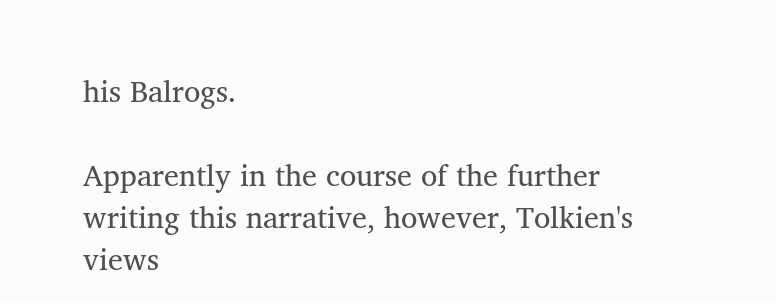his Balrogs.

Apparently in the course of the further writing this narrative, however, Tolkien's views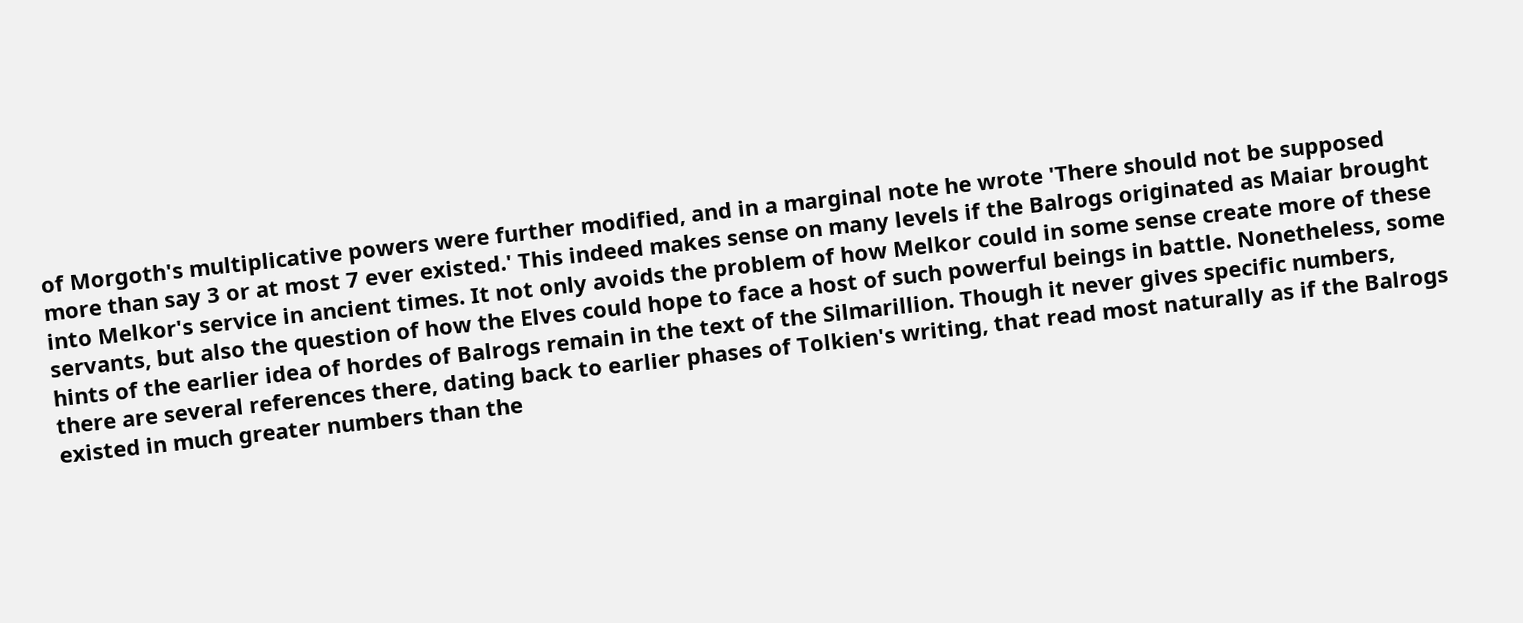of Morgoth's multiplicative powers were further modified, and in a marginal note he wrote 'There should not be supposed more than say 3 or at most 7 ever existed.' This indeed makes sense on many levels if the Balrogs originated as Maiar brought into Melkor's service in ancient times. It not only avoids the problem of how Melkor could in some sense create more of these servants, but also the question of how the Elves could hope to face a host of such powerful beings in battle. Nonetheless, some hints of the earlier idea of hordes of Balrogs remain in the text of the Silmarillion. Though it never gives specific numbers, there are several references there, dating back to earlier phases of Tolkien's writing, that read most naturally as if the Balrogs existed in much greater numbers than the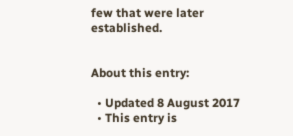few that were later established.


About this entry:

  • Updated 8 August 2017
  • This entry is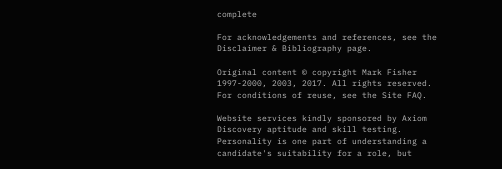complete

For acknowledgements and references, see the Disclaimer & Bibliography page.

Original content © copyright Mark Fisher 1997-2000, 2003, 2017. All rights reserved. For conditions of reuse, see the Site FAQ.

Website services kindly sponsored by Axiom Discovery aptitude and skill testing.
Personality is one part of understanding a candidate's suitability for a role, but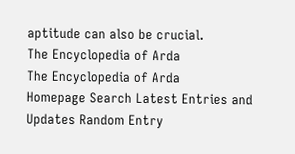aptitude can also be crucial.
The Encyclopedia of Arda
The Encyclopedia of Arda
Homepage Search Latest Entries and Updates Random Entry